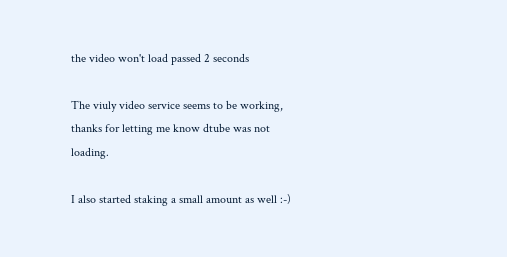the video won't load passed 2 seconds

The viuly video service seems to be working, thanks for letting me know dtube was not loading.

I also started staking a small amount as well :-)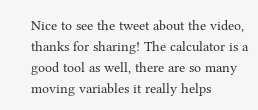Nice to see the tweet about the video, thanks for sharing! The calculator is a good tool as well, there are so many moving variables it really helps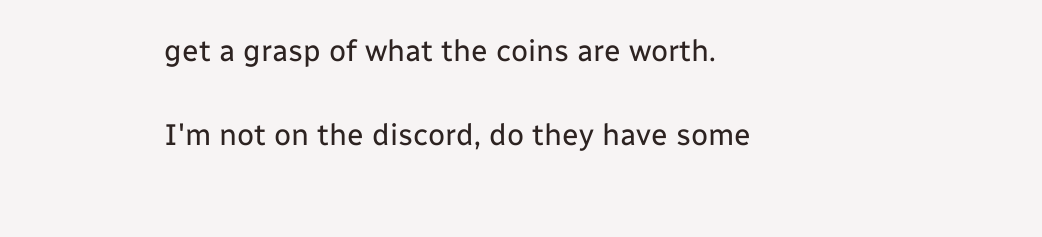get a grasp of what the coins are worth.

I'm not on the discord, do they have some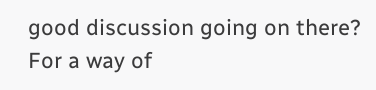good discussion going on there? For a way of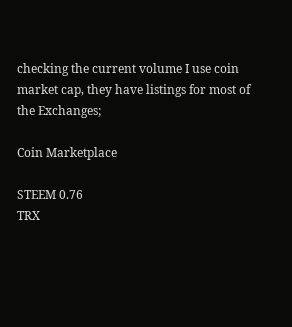checking the current volume I use coin market cap, they have listings for most of the Exchanges;

Coin Marketplace

STEEM 0.76
TRX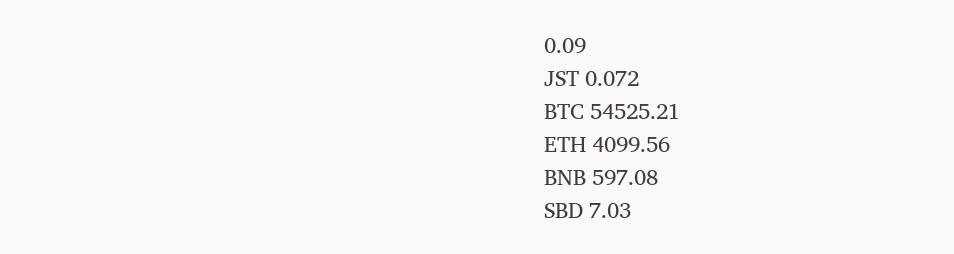0.09
JST 0.072
BTC 54525.21
ETH 4099.56
BNB 597.08
SBD 7.03